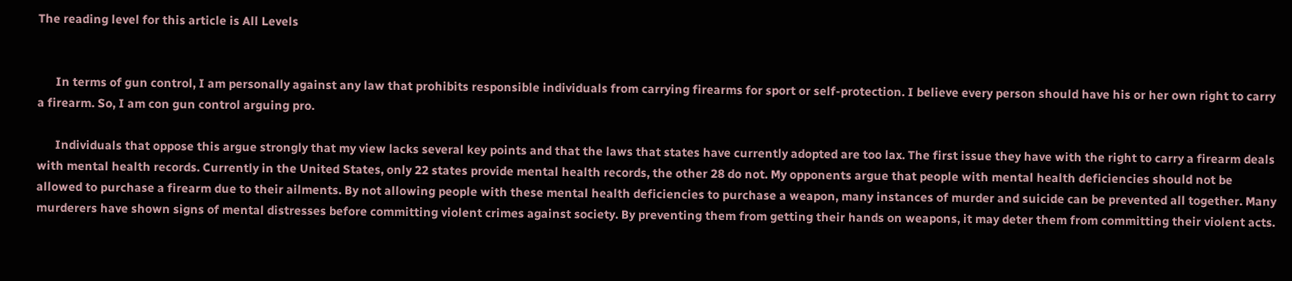The reading level for this article is All Levels


      In terms of gun control, I am personally against any law that prohibits responsible individuals from carrying firearms for sport or self-protection. I believe every person should have his or her own right to carry a firearm. So, I am con gun control arguing pro.

      Individuals that oppose this argue strongly that my view lacks several key points and that the laws that states have currently adopted are too lax. The first issue they have with the right to carry a firearm deals with mental health records. Currently in the United States, only 22 states provide mental health records, the other 28 do not. My opponents argue that people with mental health deficiencies should not be allowed to purchase a firearm due to their ailments. By not allowing people with these mental health deficiencies to purchase a weapon, many instances of murder and suicide can be prevented all together. Many murderers have shown signs of mental distresses before committing violent crimes against society. By preventing them from getting their hands on weapons, it may deter them from committing their violent acts.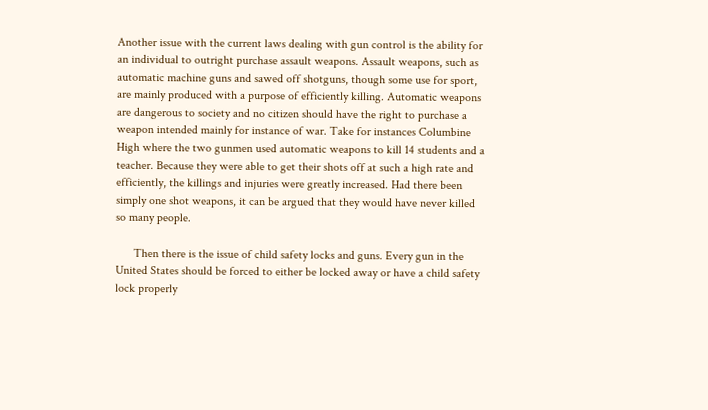Another issue with the current laws dealing with gun control is the ability for an individual to outright purchase assault weapons. Assault weapons, such as automatic machine guns and sawed off shotguns, though some use for sport, are mainly produced with a purpose of efficiently killing. Automatic weapons are dangerous to society and no citizen should have the right to purchase a weapon intended mainly for instance of war. Take for instances Columbine High where the two gunmen used automatic weapons to kill 14 students and a teacher. Because they were able to get their shots off at such a high rate and efficiently, the killings and injuries were greatly increased. Had there been simply one shot weapons, it can be argued that they would have never killed so many people.

      Then there is the issue of child safety locks and guns. Every gun in the United States should be forced to either be locked away or have a child safety lock properly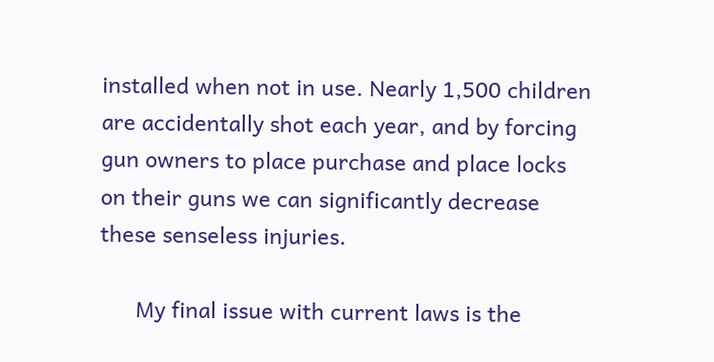installed when not in use. Nearly 1,500 children are accidentally shot each year, and by forcing gun owners to place purchase and place locks on their guns we can significantly decrease these senseless injuries.

      My final issue with current laws is the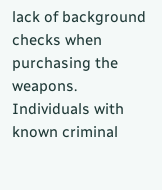lack of background checks when purchasing the weapons. Individuals with known criminal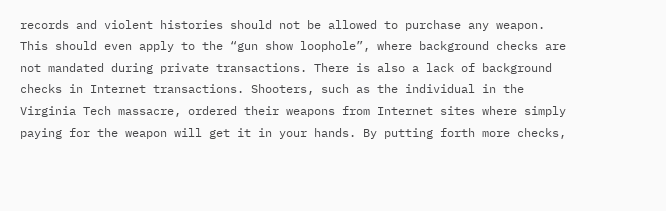records and violent histories should not be allowed to purchase any weapon. This should even apply to the “gun show loophole”, where background checks are not mandated during private transactions. There is also a lack of background checks in Internet transactions. Shooters, such as the individual in the Virginia Tech massacre, ordered their weapons from Internet sites where simply paying for the weapon will get it in your hands. By putting forth more checks,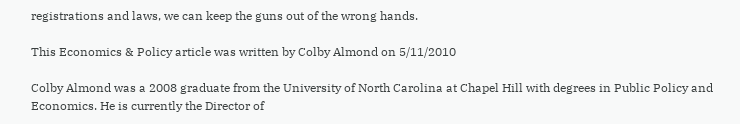registrations and laws, we can keep the guns out of the wrong hands.

This Economics & Policy article was written by Colby Almond on 5/11/2010

Colby Almond was a 2008 graduate from the University of North Carolina at Chapel Hill with degrees in Public Policy and Economics. He is currently the Director of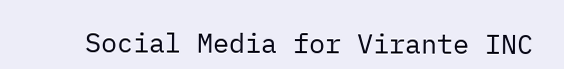Social Media for Virante INC